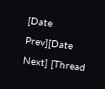[Date Prev][Date Next] [Thread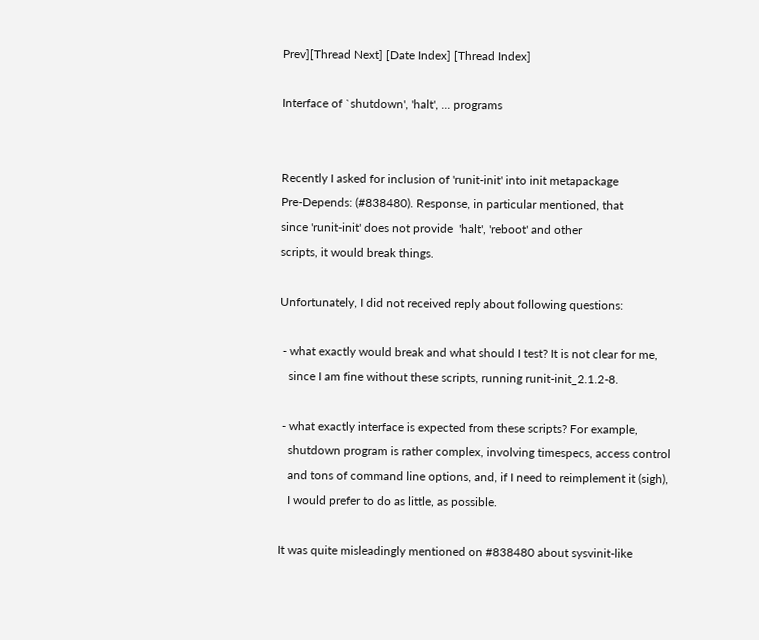Prev][Thread Next] [Date Index] [Thread Index]

Interface of `shutdown', 'halt', ... programs


Recently I asked for inclusion of 'runit-init' into init metapackage
Pre-Depends: (#838480). Response, in particular mentioned, that
since 'runit-init' does not provide  'halt', 'reboot' and other
scripts, it would break things.

Unfortunately, I did not received reply about following questions:

 - what exactly would break and what should I test? It is not clear for me,
   since I am fine without these scripts, running runit-init_2.1.2-8.

 - what exactly interface is expected from these scripts? For example,
   shutdown program is rather complex, involving timespecs, access control
   and tons of command line options, and, if I need to reimplement it (sigh),
   I would prefer to do as little, as possible.

It was quite misleadingly mentioned on #838480 about sysvinit-like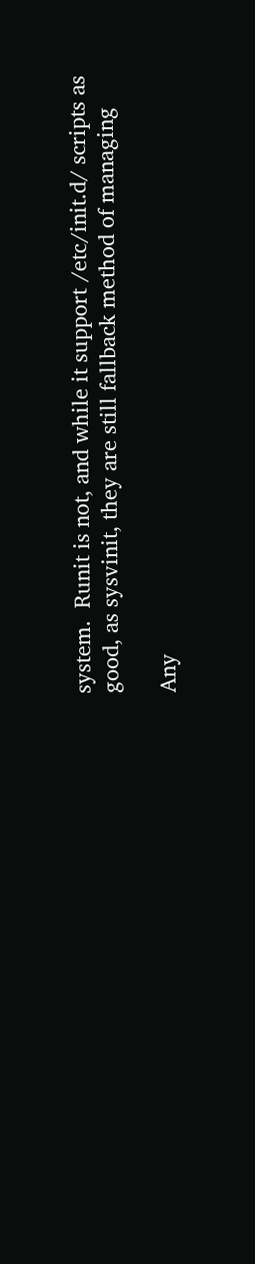system.  Runit is not, and while it support /etc/init.d/ scripts as
good, as sysvinit, they are still fallback method of managing

Any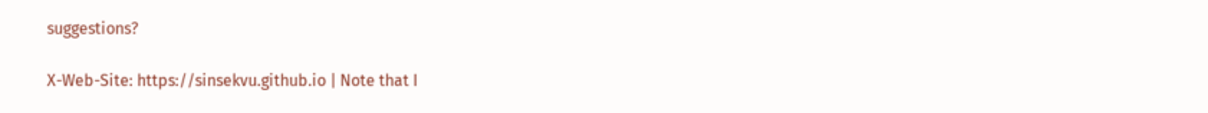suggestions?

X-Web-Site: https://sinsekvu.github.io | Note that I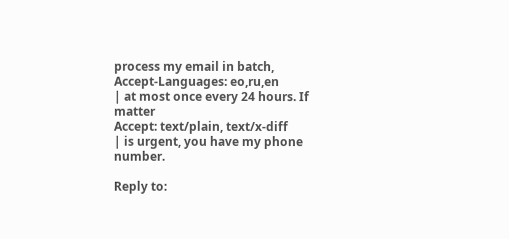process my email in batch,
Accept-Languages: eo,ru,en             | at most once every 24 hours. If matter
Accept: text/plain, text/x-diff        | is urgent, you have my phone number.

Reply to: